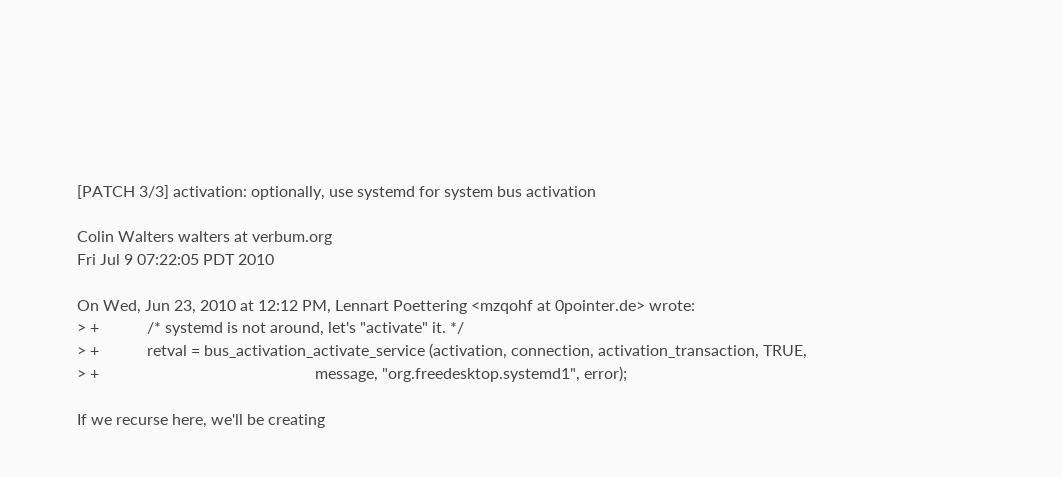[PATCH 3/3] activation: optionally, use systemd for system bus activation

Colin Walters walters at verbum.org
Fri Jul 9 07:22:05 PDT 2010

On Wed, Jun 23, 2010 at 12:12 PM, Lennart Poettering <mzqohf at 0pointer.de> wrote:
> +            /* systemd is not around, let's "activate" it. */
> +            retval = bus_activation_activate_service (activation, connection, activation_transaction, TRUE,
> +                                                      message, "org.freedesktop.systemd1", error);

If we recurse here, we'll be creating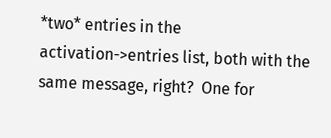*two* entries in the
activation->entries list, both with the same message, right?  One for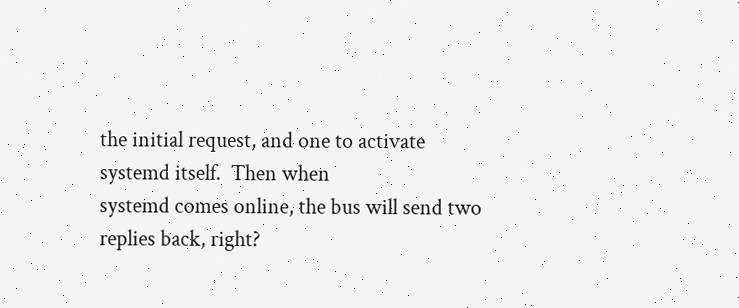the initial request, and one to activate systemd itself.  Then when
systemd comes online, the bus will send two replies back, right?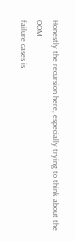Honestly the recursion here, especially trying to think about the OOM
failure cases is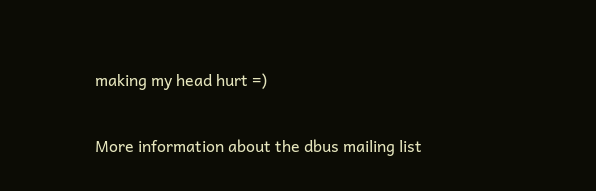making my head hurt =)

More information about the dbus mailing list